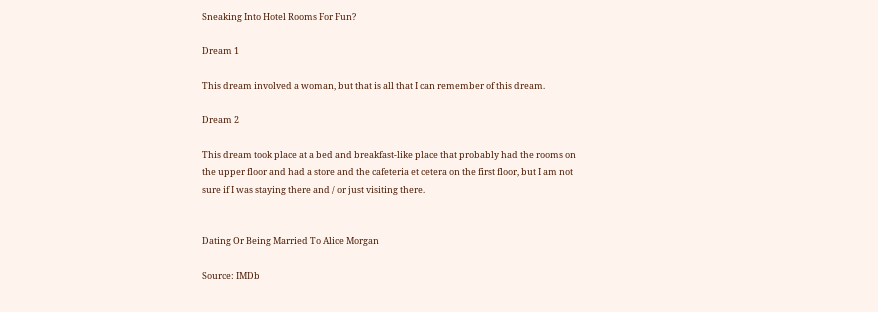Sneaking Into Hotel Rooms For Fun?

Dream 1

This dream involved a woman, but that is all that I can remember of this dream.

Dream 2

This dream took place at a bed and breakfast-like place that probably had the rooms on the upper floor and had a store and the cafeteria et cetera on the first floor, but I am not sure if I was staying there and / or just visiting there.


Dating Or Being Married To Alice Morgan

Source: IMDb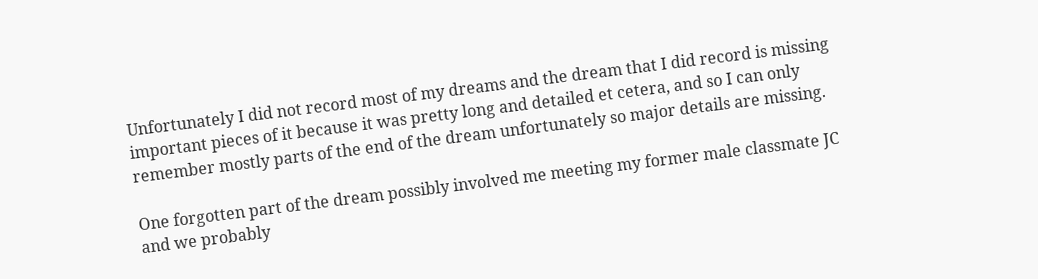Unfortunately I did not record most of my dreams and the dream that I did record is missing important pieces of it because it was pretty long and detailed et cetera, and so I can only remember mostly parts of the end of the dream unfortunately so major details are missing.

One forgotten part of the dream possibly involved me meeting my former male classmate JC and we probably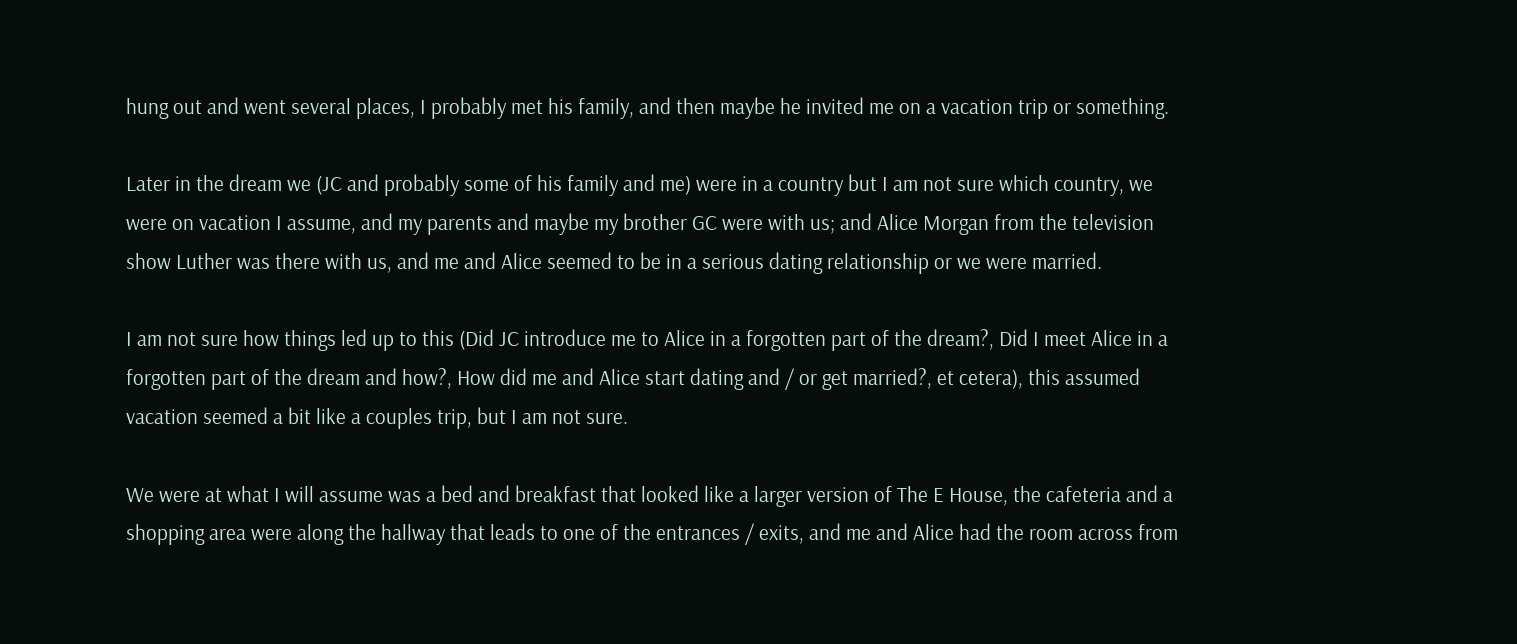hung out and went several places, I probably met his family, and then maybe he invited me on a vacation trip or something.

Later in the dream we (JC and probably some of his family and me) were in a country but I am not sure which country, we were on vacation I assume, and my parents and maybe my brother GC were with us; and Alice Morgan from the television show Luther was there with us, and me and Alice seemed to be in a serious dating relationship or we were married.

I am not sure how things led up to this (Did JC introduce me to Alice in a forgotten part of the dream?, Did I meet Alice in a forgotten part of the dream and how?, How did me and Alice start dating and / or get married?, et cetera), this assumed vacation seemed a bit like a couples trip, but I am not sure.

We were at what I will assume was a bed and breakfast that looked like a larger version of The E House, the cafeteria and a shopping area were along the hallway that leads to one of the entrances / exits, and me and Alice had the room across from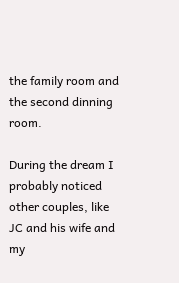the family room and the second dinning room.

During the dream I probably noticed other couples, like JC and his wife and my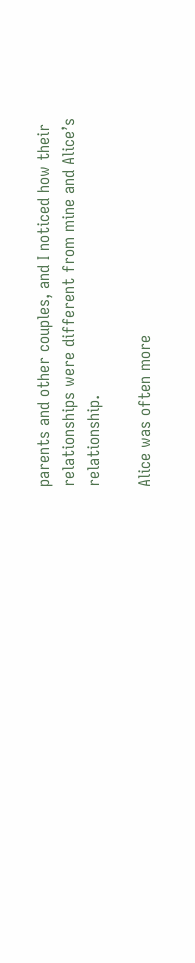parents and other couples, and I noticed how their relationships were different from mine and Alice’s relationship.

Alice was often more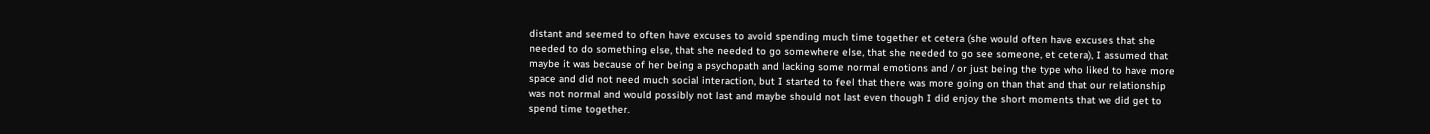distant and seemed to often have excuses to avoid spending much time together et cetera (she would often have excuses that she needed to do something else, that she needed to go somewhere else, that she needed to go see someone, et cetera), I assumed that maybe it was because of her being a psychopath and lacking some normal emotions and / or just being the type who liked to have more space and did not need much social interaction, but I started to feel that there was more going on than that and that our relationship was not normal and would possibly not last and maybe should not last even though I did enjoy the short moments that we did get to spend time together.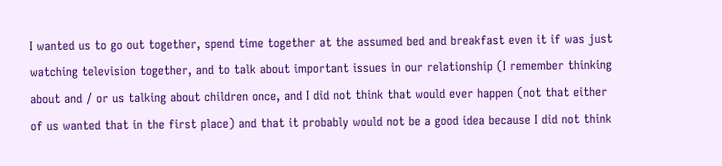I wanted us to go out together, spend time together at the assumed bed and breakfast even it if was just watching television together, and to talk about important issues in our relationship (I remember thinking about and / or us talking about children once, and I did not think that would ever happen (not that either of us wanted that in the first place) and that it probably would not be a good idea because I did not think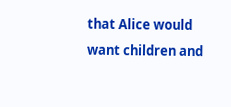that Alice would want children and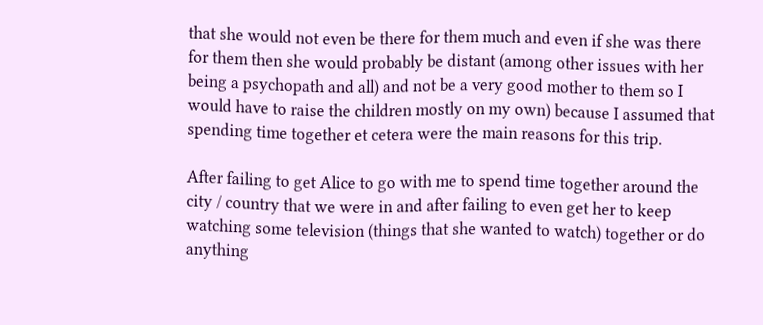that she would not even be there for them much and even if she was there for them then she would probably be distant (among other issues with her being a psychopath and all) and not be a very good mother to them so I would have to raise the children mostly on my own) because I assumed that spending time together et cetera were the main reasons for this trip.

After failing to get Alice to go with me to spend time together around the city / country that we were in and after failing to even get her to keep watching some television (things that she wanted to watch) together or do anything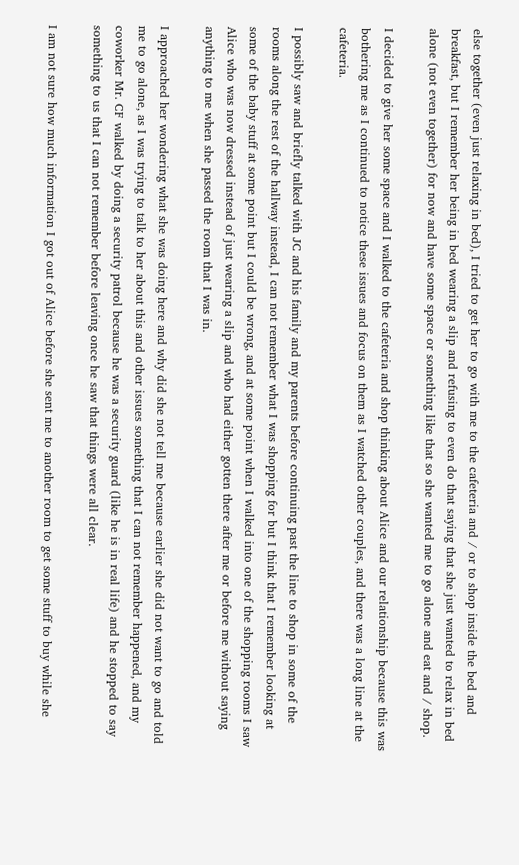else together (even just relaxing in bed), I tried to get her to go with me to the cafeteria and / or to shop inside the bed and breakfast, but I remember her being in bed wearing a slip and refusing to even do that saying that she just wanted to relax in bed alone (not even together) for now and have some space or something like that so she wanted me to go alone and eat and / shop.

I decided to give her some space and I walked to the cafeteria and shop thinking about Alice and our relationship because this was bothering me as I continued to notice these issues and focus on them as I watched other couples, and there was a long line at the cafeteria.

I possibly saw and briefly talked with JC and his family and my parents before continuing past the line to shop in some of the rooms along the rest of the hallway instead, I can not remember what I was shopping for but I think that I remember looking at some of the baby stuff at some point but I could be wrong, and at some point when I walked into one of the shopping rooms I saw Alice who was now dressed instead of just wearing a slip and who had either gotten there after me or before me without saying anything to me when she passed the room that I was in.

I approached her wondering what she was doing here and why did she not tell me because earlier she did not want to go and told me to go alone, as I was trying to talk to her about this and other issues something that I can not remember happened, and my coworker Mr. CF walked by doing a security patrol because he was a security guard (like he is in real life) and he stopped to say something to us that I can not remember before leaving once he saw that things were all clear.

I am not sure how much information I got out of Alice before she sent me to another room to get some stuff to buy while she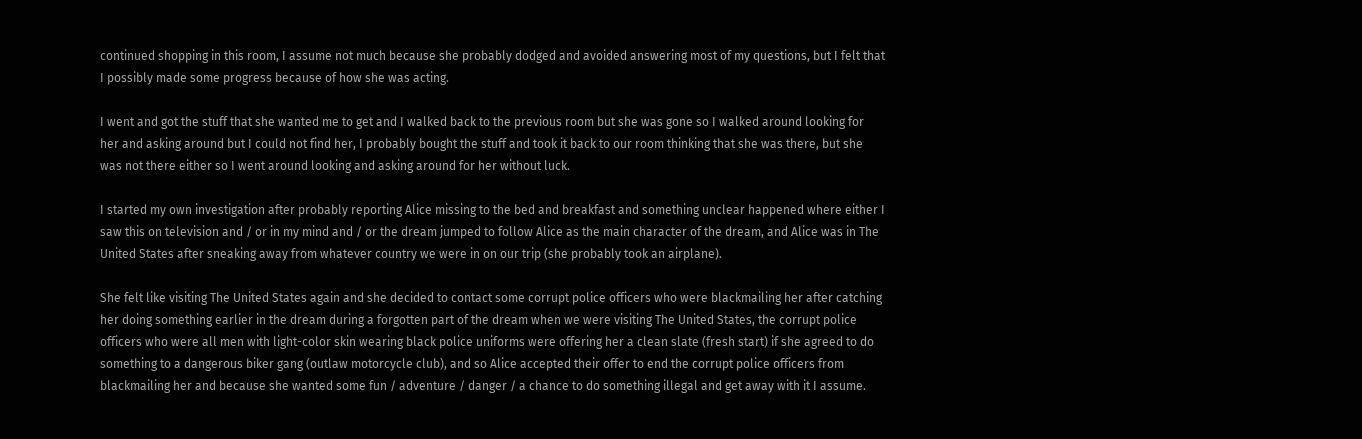continued shopping in this room, I assume not much because she probably dodged and avoided answering most of my questions, but I felt that I possibly made some progress because of how she was acting.

I went and got the stuff that she wanted me to get and I walked back to the previous room but she was gone so I walked around looking for her and asking around but I could not find her, I probably bought the stuff and took it back to our room thinking that she was there, but she was not there either so I went around looking and asking around for her without luck.

I started my own investigation after probably reporting Alice missing to the bed and breakfast and something unclear happened where either I saw this on television and / or in my mind and / or the dream jumped to follow Alice as the main character of the dream, and Alice was in The United States after sneaking away from whatever country we were in on our trip (she probably took an airplane).

She felt like visiting The United States again and she decided to contact some corrupt police officers who were blackmailing her after catching her doing something earlier in the dream during a forgotten part of the dream when we were visiting The United States, the corrupt police officers who were all men with light-color skin wearing black police uniforms were offering her a clean slate (fresh start) if she agreed to do something to a dangerous biker gang (outlaw motorcycle club), and so Alice accepted their offer to end the corrupt police officers from blackmailing her and because she wanted some fun / adventure / danger / a chance to do something illegal and get away with it I assume.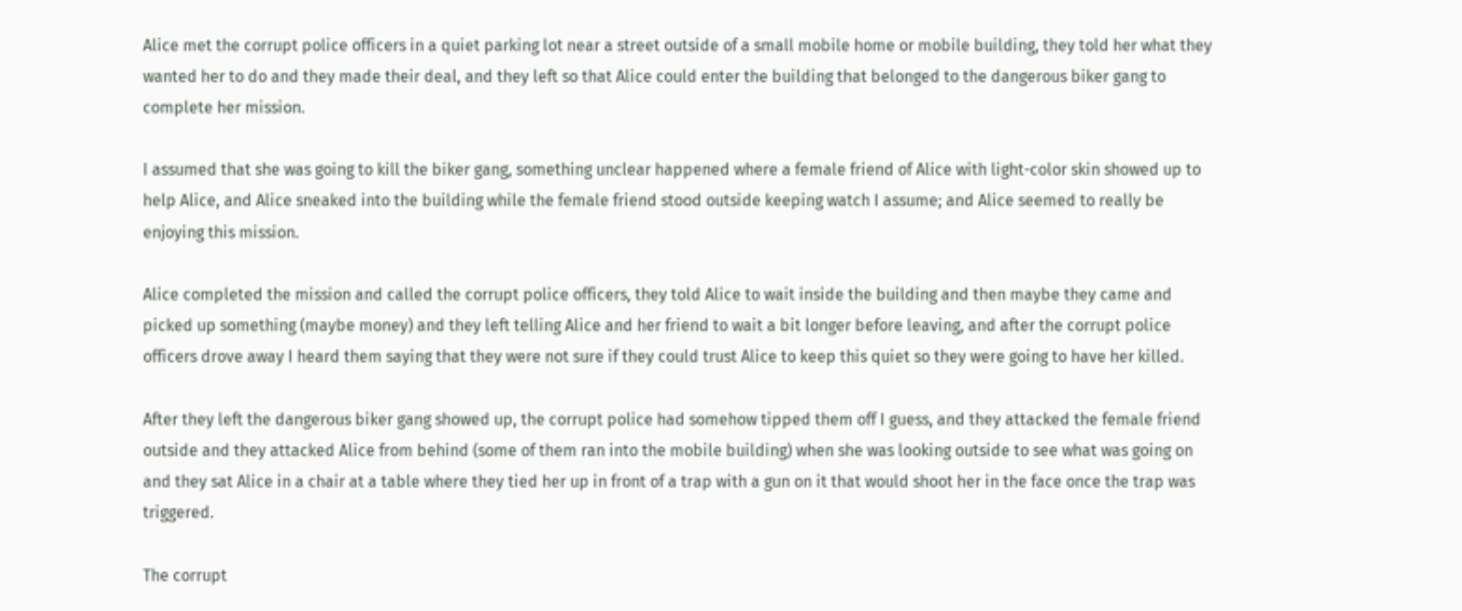Alice met the corrupt police officers in a quiet parking lot near a street outside of a small mobile home or mobile building, they told her what they wanted her to do and they made their deal, and they left so that Alice could enter the building that belonged to the dangerous biker gang to complete her mission.

I assumed that she was going to kill the biker gang, something unclear happened where a female friend of Alice with light-color skin showed up to help Alice, and Alice sneaked into the building while the female friend stood outside keeping watch I assume; and Alice seemed to really be enjoying this mission.

Alice completed the mission and called the corrupt police officers, they told Alice to wait inside the building and then maybe they came and picked up something (maybe money) and they left telling Alice and her friend to wait a bit longer before leaving, and after the corrupt police officers drove away I heard them saying that they were not sure if they could trust Alice to keep this quiet so they were going to have her killed.

After they left the dangerous biker gang showed up, the corrupt police had somehow tipped them off I guess, and they attacked the female friend outside and they attacked Alice from behind (some of them ran into the mobile building) when she was looking outside to see what was going on and they sat Alice in a chair at a table where they tied her up in front of a trap with a gun on it that would shoot her in the face once the trap was triggered.

The corrupt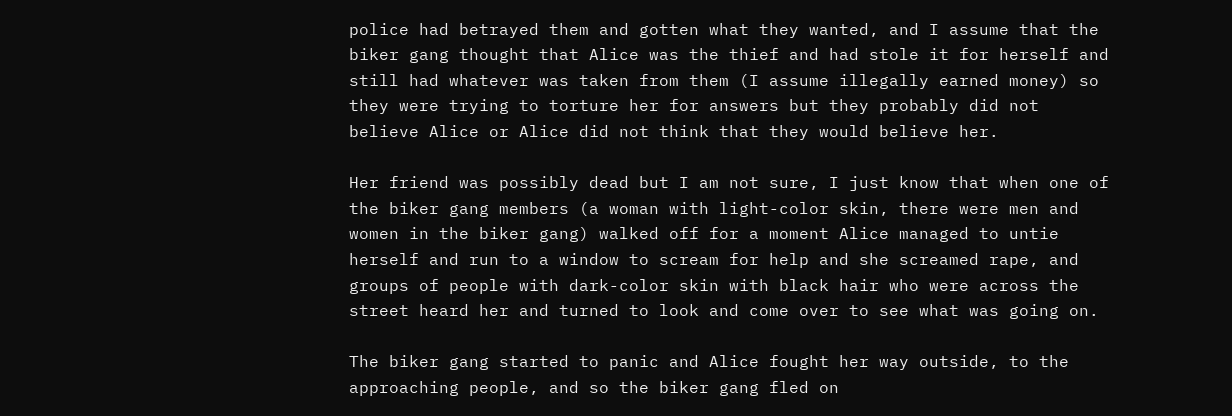police had betrayed them and gotten what they wanted, and I assume that the biker gang thought that Alice was the thief and had stole it for herself and still had whatever was taken from them (I assume illegally earned money) so they were trying to torture her for answers but they probably did not believe Alice or Alice did not think that they would believe her.

Her friend was possibly dead but I am not sure, I just know that when one of the biker gang members (a woman with light-color skin, there were men and women in the biker gang) walked off for a moment Alice managed to untie herself and run to a window to scream for help and she screamed rape, and groups of people with dark-color skin with black hair who were across the street heard her and turned to look and come over to see what was going on.

The biker gang started to panic and Alice fought her way outside, to the approaching people, and so the biker gang fled on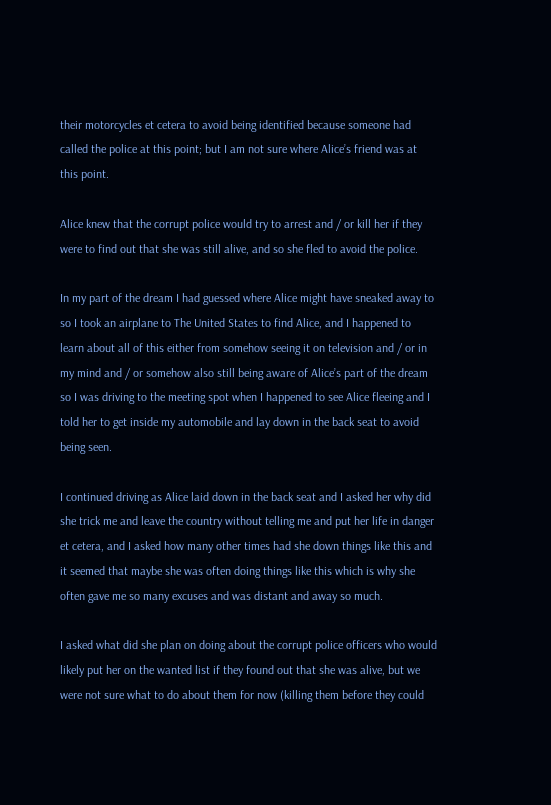their motorcycles et cetera to avoid being identified because someone had called the police at this point; but I am not sure where Alice’s friend was at this point.

Alice knew that the corrupt police would try to arrest and / or kill her if they were to find out that she was still alive, and so she fled to avoid the police.

In my part of the dream I had guessed where Alice might have sneaked away to so I took an airplane to The United States to find Alice, and I happened to learn about all of this either from somehow seeing it on television and / or in my mind and / or somehow also still being aware of Alice’s part of the dream so I was driving to the meeting spot when I happened to see Alice fleeing and I told her to get inside my automobile and lay down in the back seat to avoid being seen.

I continued driving as Alice laid down in the back seat and I asked her why did she trick me and leave the country without telling me and put her life in danger et cetera, and I asked how many other times had she down things like this and it seemed that maybe she was often doing things like this which is why she often gave me so many excuses and was distant and away so much.

I asked what did she plan on doing about the corrupt police officers who would likely put her on the wanted list if they found out that she was alive, but we were not sure what to do about them for now (killing them before they could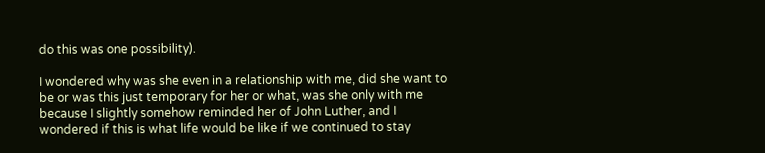do this was one possibility).

I wondered why was she even in a relationship with me, did she want to be or was this just temporary for her or what, was she only with me because I slightly somehow reminded her of John Luther, and I wondered if this is what life would be like if we continued to stay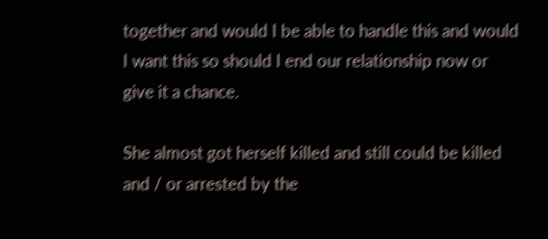together and would I be able to handle this and would I want this so should I end our relationship now or give it a chance.

She almost got herself killed and still could be killed and / or arrested by the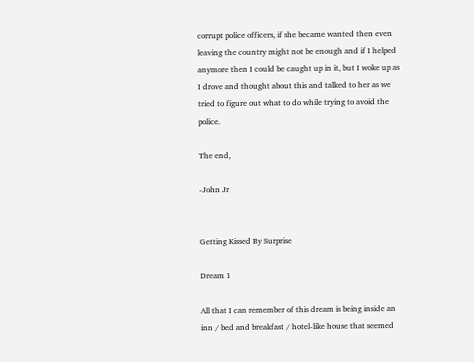corrupt police officers, if she became wanted then even leaving the country might not be enough and if I helped anymore then I could be caught up in it, but I woke up as I drove and thought about this and talked to her as we tried to figure out what to do while trying to avoid the police.

The end,

-John Jr


Getting Kissed By Surprise

Dream 1

All that I can remember of this dream is being inside an inn / bed and breakfast / hotel-like house that seemed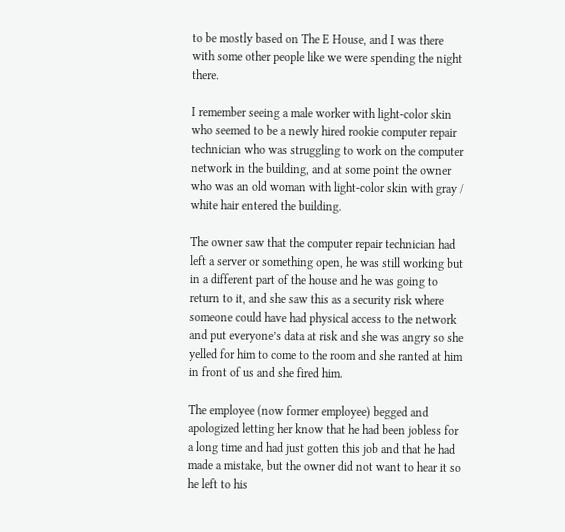to be mostly based on The E House, and I was there with some other people like we were spending the night there.

I remember seeing a male worker with light-color skin who seemed to be a newly hired rookie computer repair technician who was struggling to work on the computer network in the building, and at some point the owner who was an old woman with light-color skin with gray / white hair entered the building.

The owner saw that the computer repair technician had left a server or something open, he was still working but in a different part of the house and he was going to return to it, and she saw this as a security risk where someone could have had physical access to the network and put everyone’s data at risk and she was angry so she yelled for him to come to the room and she ranted at him in front of us and she fired him.

The employee (now former employee) begged and apologized letting her know that he had been jobless for a long time and had just gotten this job and that he had made a mistake, but the owner did not want to hear it so he left to his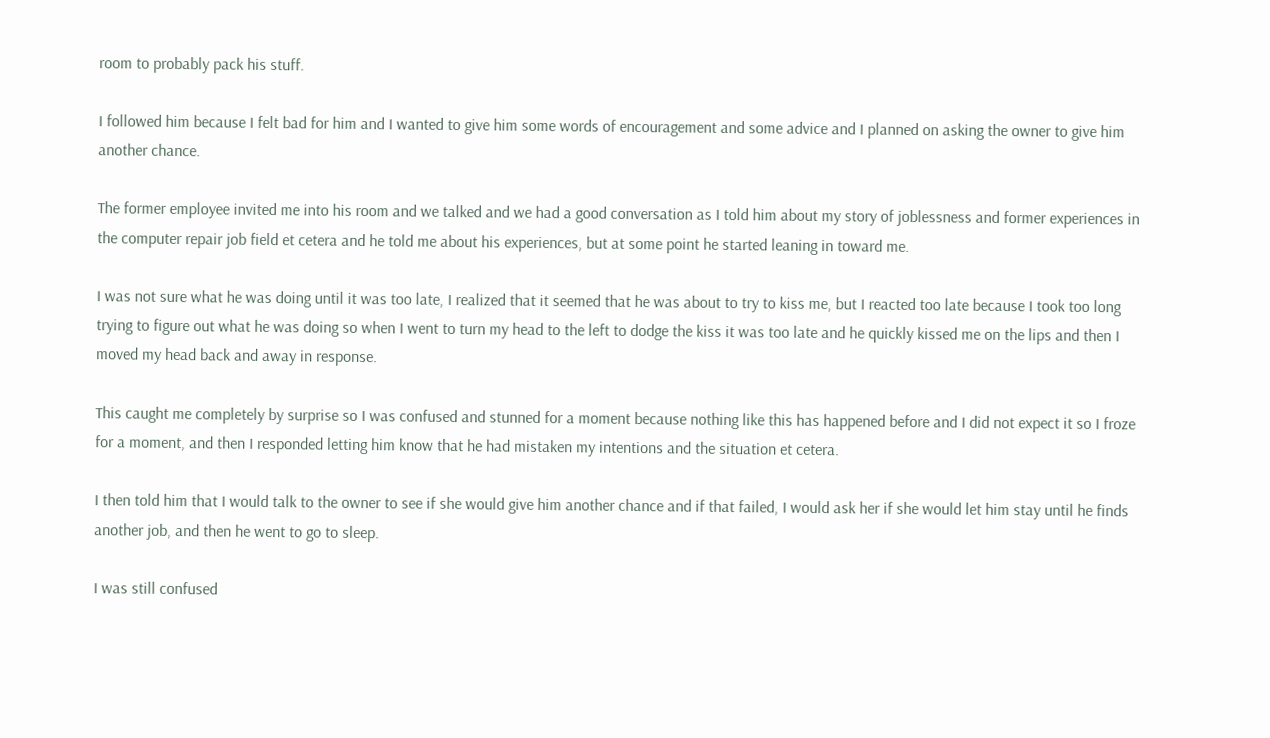room to probably pack his stuff.

I followed him because I felt bad for him and I wanted to give him some words of encouragement and some advice and I planned on asking the owner to give him another chance.

The former employee invited me into his room and we talked and we had a good conversation as I told him about my story of joblessness and former experiences in the computer repair job field et cetera and he told me about his experiences, but at some point he started leaning in toward me.

I was not sure what he was doing until it was too late, I realized that it seemed that he was about to try to kiss me, but I reacted too late because I took too long trying to figure out what he was doing so when I went to turn my head to the left to dodge the kiss it was too late and he quickly kissed me on the lips and then I moved my head back and away in response.

This caught me completely by surprise so I was confused and stunned for a moment because nothing like this has happened before and I did not expect it so I froze for a moment, and then I responded letting him know that he had mistaken my intentions and the situation et cetera.

I then told him that I would talk to the owner to see if she would give him another chance and if that failed, I would ask her if she would let him stay until he finds another job, and then he went to go to sleep.

I was still confused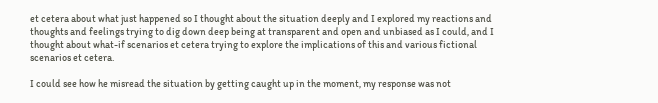et cetera about what just happened so I thought about the situation deeply and I explored my reactions and thoughts and feelings trying to dig down deep being at transparent and open and unbiased as I could, and I thought about what-if scenarios et cetera trying to explore the implications of this and various fictional scenarios et cetera.

I could see how he misread the situation by getting caught up in the moment, my response was not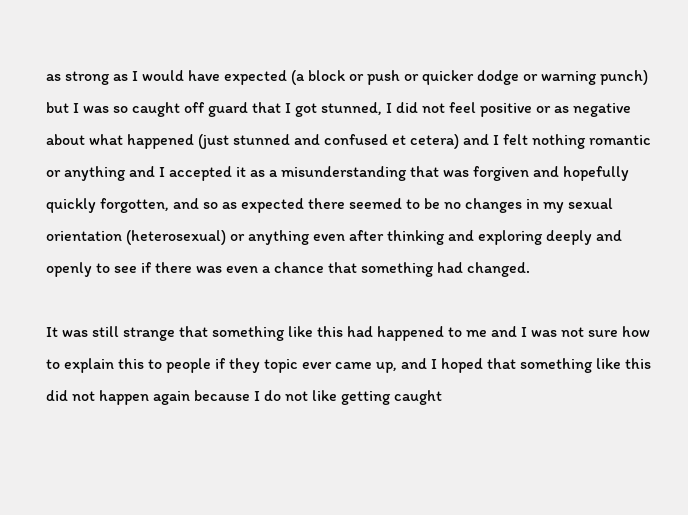as strong as I would have expected (a block or push or quicker dodge or warning punch) but I was so caught off guard that I got stunned, I did not feel positive or as negative about what happened (just stunned and confused et cetera) and I felt nothing romantic or anything and I accepted it as a misunderstanding that was forgiven and hopefully quickly forgotten, and so as expected there seemed to be no changes in my sexual orientation (heterosexual) or anything even after thinking and exploring deeply and openly to see if there was even a chance that something had changed.

It was still strange that something like this had happened to me and I was not sure how to explain this to people if they topic ever came up, and I hoped that something like this did not happen again because I do not like getting caught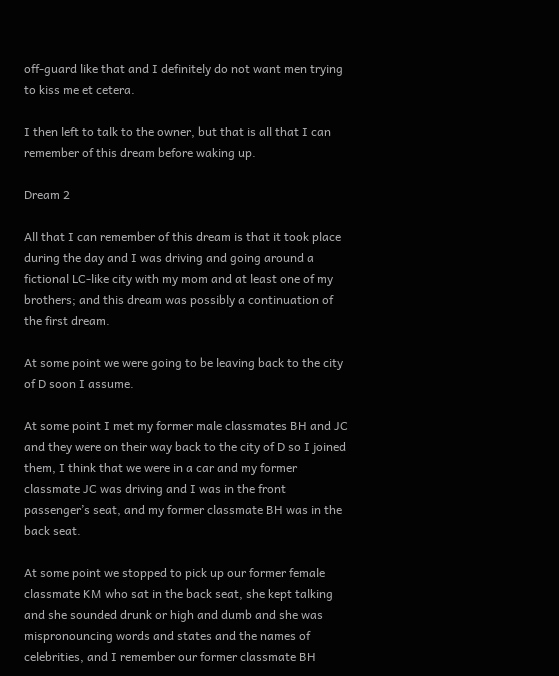off-guard like that and I definitely do not want men trying to kiss me et cetera.

I then left to talk to the owner, but that is all that I can remember of this dream before waking up.

Dream 2

All that I can remember of this dream is that it took place during the day and I was driving and going around a fictional LC-like city with my mom and at least one of my brothers; and this dream was possibly a continuation of the first dream.

At some point we were going to be leaving back to the city of D soon I assume.

At some point I met my former male classmates BH and JC and they were on their way back to the city of D so I joined them, I think that we were in a car and my former classmate JC was driving and I was in the front passenger’s seat, and my former classmate BH was in the back seat.

At some point we stopped to pick up our former female classmate KM who sat in the back seat, she kept talking and she sounded drunk or high and dumb and she was mispronouncing words and states and the names of celebrities, and I remember our former classmate BH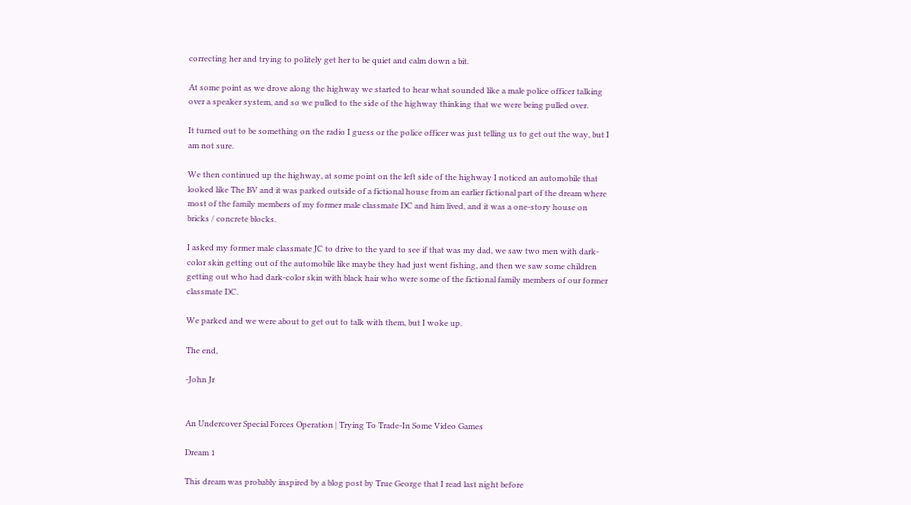correcting her and trying to politely get her to be quiet and calm down a bit.

At some point as we drove along the highway we started to hear what sounded like a male police officer talking over a speaker system, and so we pulled to the side of the highway thinking that we were being pulled over.

It turned out to be something on the radio I guess or the police officer was just telling us to get out the way, but I am not sure.

We then continued up the highway, at some point on the left side of the highway I noticed an automobile that looked like The BV and it was parked outside of a fictional house from an earlier fictional part of the dream where most of the family members of my former male classmate DC and him lived, and it was a one-story house on bricks / concrete blocks.

I asked my former male classmate JC to drive to the yard to see if that was my dad, we saw two men with dark-color skin getting out of the automobile like maybe they had just went fishing, and then we saw some children getting out who had dark-color skin with black hair who were some of the fictional family members of our former classmate DC.

We parked and we were about to get out to talk with them, but I woke up.

The end,

-John Jr


An Undercover Special Forces Operation | Trying To Trade-In Some Video Games

Dream 1

This dream was probably inspired by a blog post by True George that I read last night before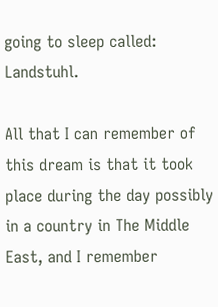going to sleep called: Landstuhl.

All that I can remember of this dream is that it took place during the day possibly in a country in The Middle East, and I remember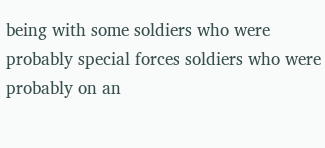being with some soldiers who were probably special forces soldiers who were probably on an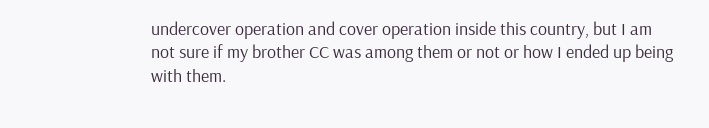undercover operation and cover operation inside this country, but I am not sure if my brother CC was among them or not or how I ended up being with them.